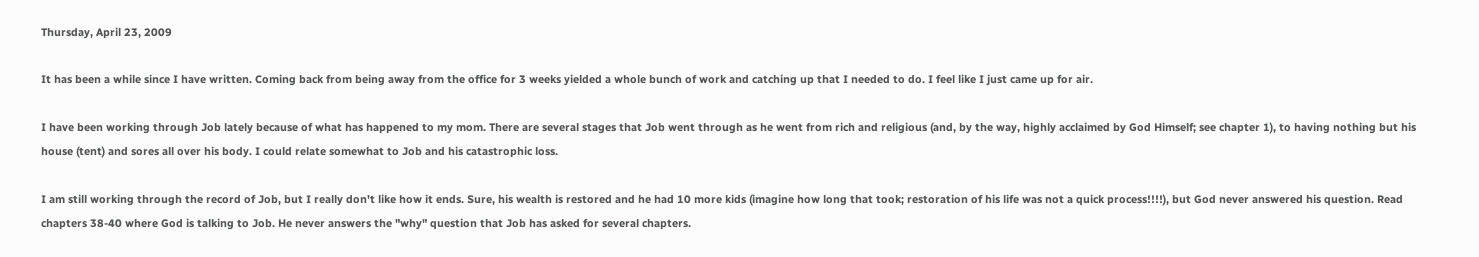Thursday, April 23, 2009

It has been a while since I have written. Coming back from being away from the office for 3 weeks yielded a whole bunch of work and catching up that I needed to do. I feel like I just came up for air.

I have been working through Job lately because of what has happened to my mom. There are several stages that Job went through as he went from rich and religious (and, by the way, highly acclaimed by God Himself; see chapter 1), to having nothing but his house (tent) and sores all over his body. I could relate somewhat to Job and his catastrophic loss.

I am still working through the record of Job, but I really don't like how it ends. Sure, his wealth is restored and he had 10 more kids (imagine how long that took; restoration of his life was not a quick process!!!!), but God never answered his question. Read chapters 38-40 where God is talking to Job. He never answers the "why" question that Job has asked for several chapters.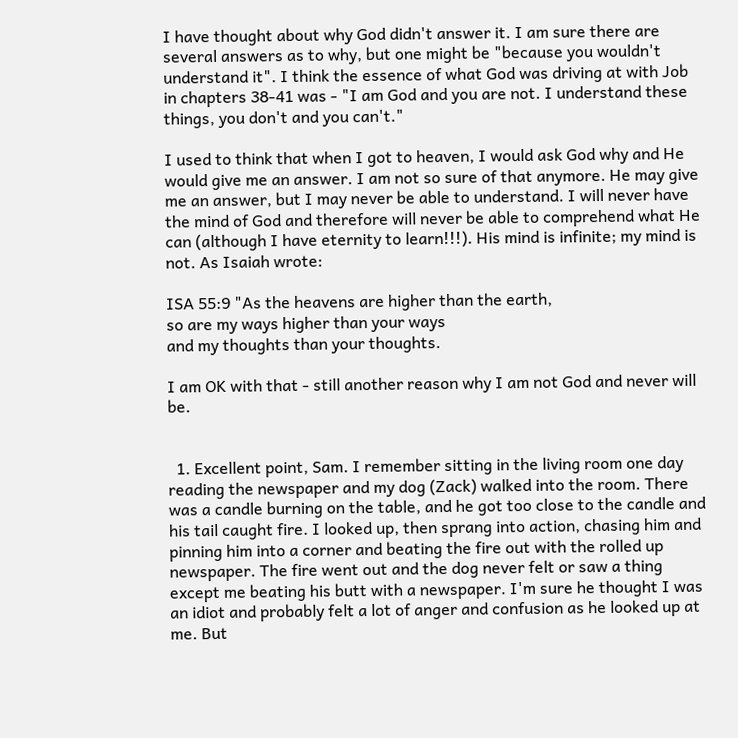I have thought about why God didn't answer it. I am sure there are several answers as to why, but one might be "because you wouldn't understand it". I think the essence of what God was driving at with Job in chapters 38-41 was - "I am God and you are not. I understand these things, you don't and you can't."

I used to think that when I got to heaven, I would ask God why and He would give me an answer. I am not so sure of that anymore. He may give me an answer, but I may never be able to understand. I will never have the mind of God and therefore will never be able to comprehend what He can (although I have eternity to learn!!!). His mind is infinite; my mind is not. As Isaiah wrote:

ISA 55:9 "As the heavens are higher than the earth,
so are my ways higher than your ways
and my thoughts than your thoughts.

I am OK with that - still another reason why I am not God and never will be.


  1. Excellent point, Sam. I remember sitting in the living room one day reading the newspaper and my dog (Zack) walked into the room. There was a candle burning on the table, and he got too close to the candle and his tail caught fire. I looked up, then sprang into action, chasing him and pinning him into a corner and beating the fire out with the rolled up newspaper. The fire went out and the dog never felt or saw a thing except me beating his butt with a newspaper. I'm sure he thought I was an idiot and probably felt a lot of anger and confusion as he looked up at me. But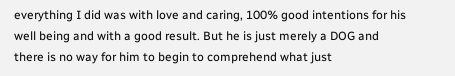everything I did was with love and caring, 100% good intentions for his well being and with a good result. But he is just merely a DOG and there is no way for him to begin to comprehend what just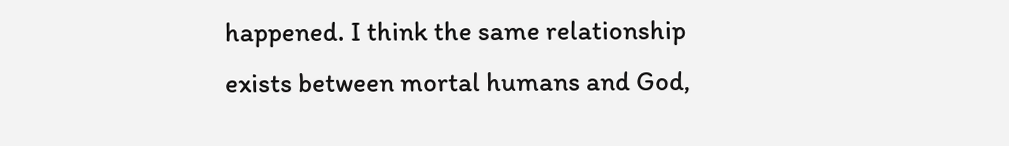happened. I think the same relationship exists between mortal humans and God,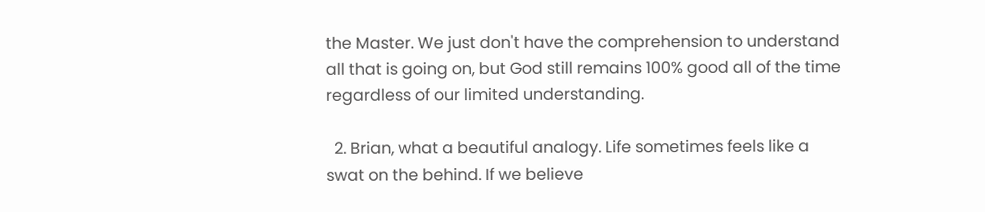the Master. We just don't have the comprehension to understand all that is going on, but God still remains 100% good all of the time regardless of our limited understanding.

  2. Brian, what a beautiful analogy. Life sometimes feels like a swat on the behind. If we believe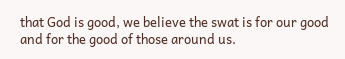that God is good, we believe the swat is for our good and for the good of those around us.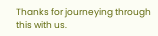Thanks for journeying through this with us.